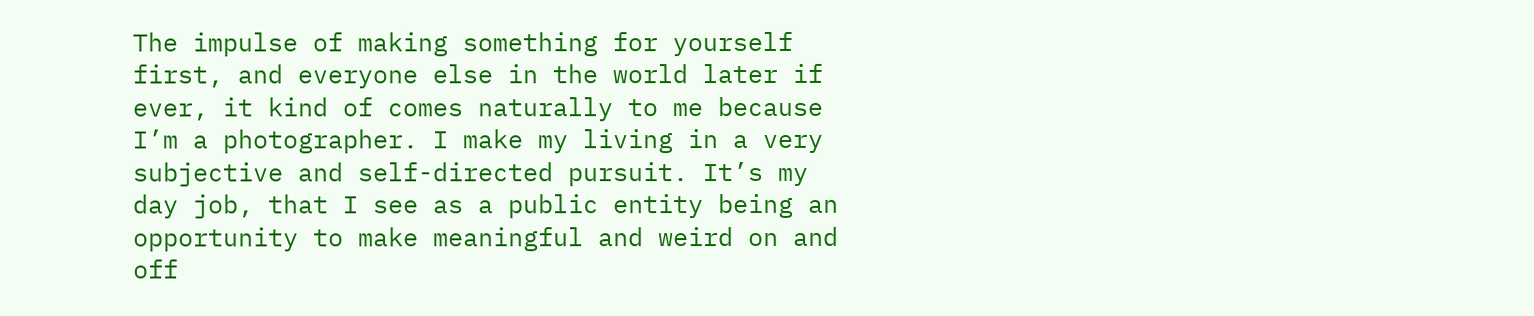The impulse of making something for yourself first, and everyone else in the world later if ever, it kind of comes naturally to me because I’m a photographer. I make my living in a very subjective and self-directed pursuit. It’s my day job, that I see as a public entity being an opportunity to make meaningful and weird on and off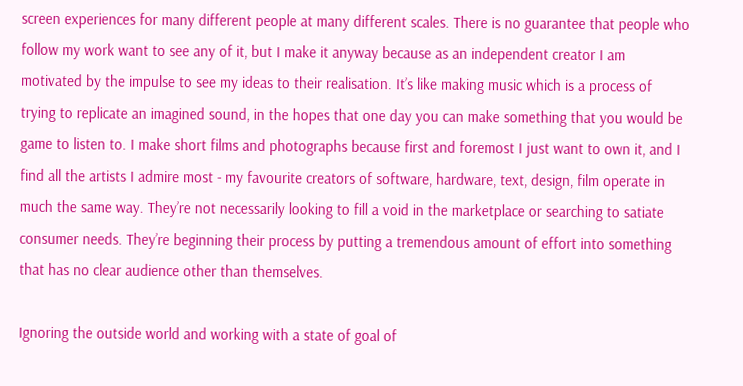screen experiences for many different people at many different scales. There is no guarantee that people who follow my work want to see any of it, but I make it anyway because as an independent creator I am motivated by the impulse to see my ideas to their realisation. It’s like making music which is a process of trying to replicate an imagined sound, in the hopes that one day you can make something that you would be game to listen to. I make short films and photographs because first and foremost I just want to own it, and I find all the artists I admire most - my favourite creators of software, hardware, text, design, film operate in much the same way. They’re not necessarily looking to fill a void in the marketplace or searching to satiate consumer needs. They’re beginning their process by putting a tremendous amount of effort into something that has no clear audience other than themselves.

Ignoring the outside world and working with a state of goal of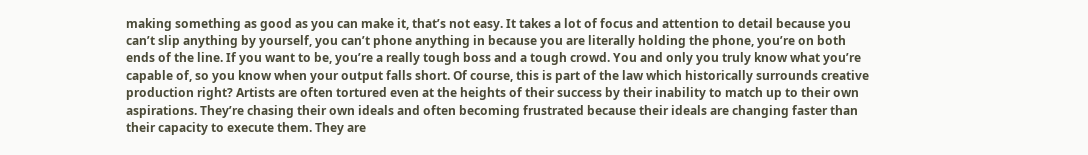making something as good as you can make it, that’s not easy. It takes a lot of focus and attention to detail because you can’t slip anything by yourself, you can’t phone anything in because you are literally holding the phone, you’re on both ends of the line. If you want to be, you’re a really tough boss and a tough crowd. You and only you truly know what you’re capable of, so you know when your output falls short. Of course, this is part of the law which historically surrounds creative production right? Artists are often tortured even at the heights of their success by their inability to match up to their own aspirations. They’re chasing their own ideals and often becoming frustrated because their ideals are changing faster than their capacity to execute them. They are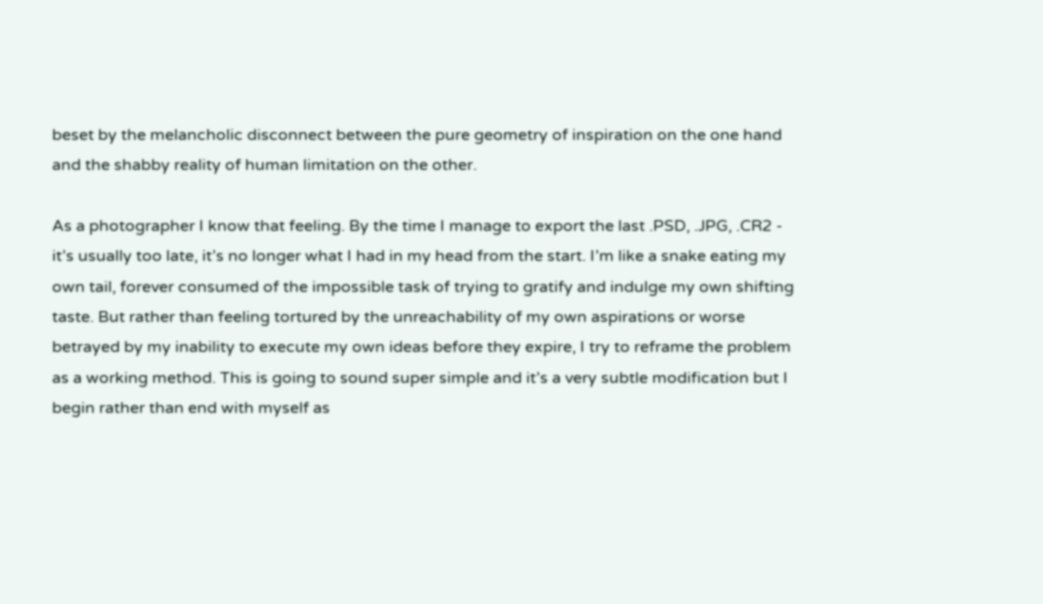beset by the melancholic disconnect between the pure geometry of inspiration on the one hand and the shabby reality of human limitation on the other.

As a photographer I know that feeling. By the time I manage to export the last .PSD, .JPG, .CR2 - it’s usually too late, it’s no longer what I had in my head from the start. I’m like a snake eating my own tail, forever consumed of the impossible task of trying to gratify and indulge my own shifting taste. But rather than feeling tortured by the unreachability of my own aspirations or worse betrayed by my inability to execute my own ideas before they expire, I try to reframe the problem as a working method. This is going to sound super simple and it’s a very subtle modification but I begin rather than end with myself as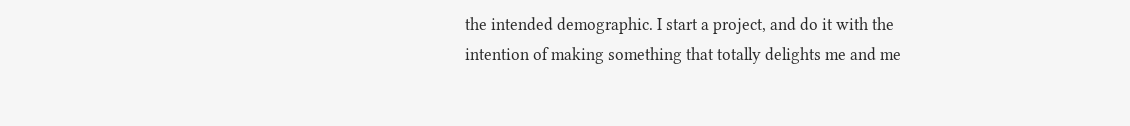the intended demographic. I start a project, and do it with the intention of making something that totally delights me and me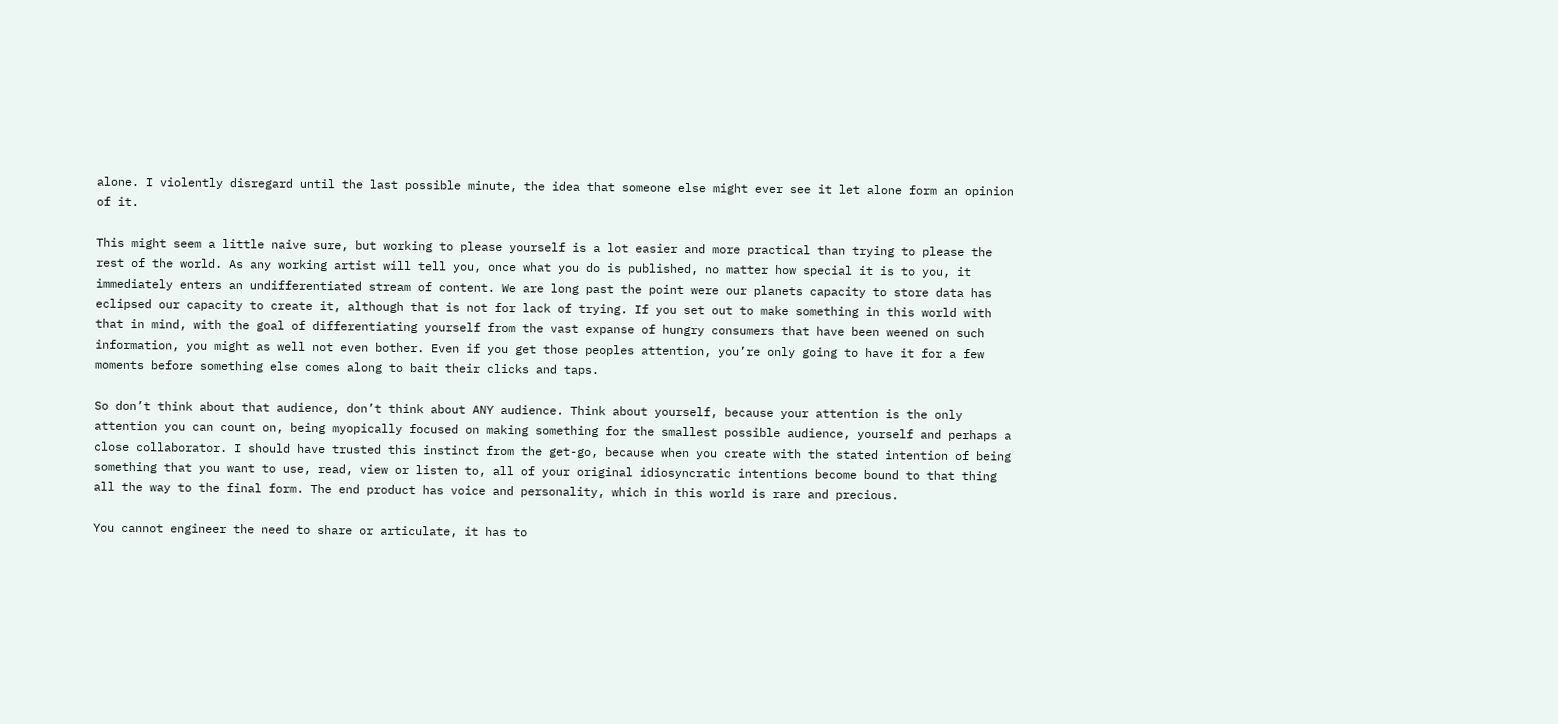alone. I violently disregard until the last possible minute, the idea that someone else might ever see it let alone form an opinion of it.

This might seem a little naive sure, but working to please yourself is a lot easier and more practical than trying to please the rest of the world. As any working artist will tell you, once what you do is published, no matter how special it is to you, it immediately enters an undifferentiated stream of content. We are long past the point were our planets capacity to store data has eclipsed our capacity to create it, although that is not for lack of trying. If you set out to make something in this world with that in mind, with the goal of differentiating yourself from the vast expanse of hungry consumers that have been weened on such information, you might as well not even bother. Even if you get those peoples attention, you’re only going to have it for a few moments before something else comes along to bait their clicks and taps.

So don’t think about that audience, don’t think about ANY audience. Think about yourself, because your attention is the only attention you can count on, being myopically focused on making something for the smallest possible audience, yourself and perhaps a close collaborator. I should have trusted this instinct from the get-go, because when you create with the stated intention of being something that you want to use, read, view or listen to, all of your original idiosyncratic intentions become bound to that thing all the way to the final form. The end product has voice and personality, which in this world is rare and precious.

You cannot engineer the need to share or articulate, it has to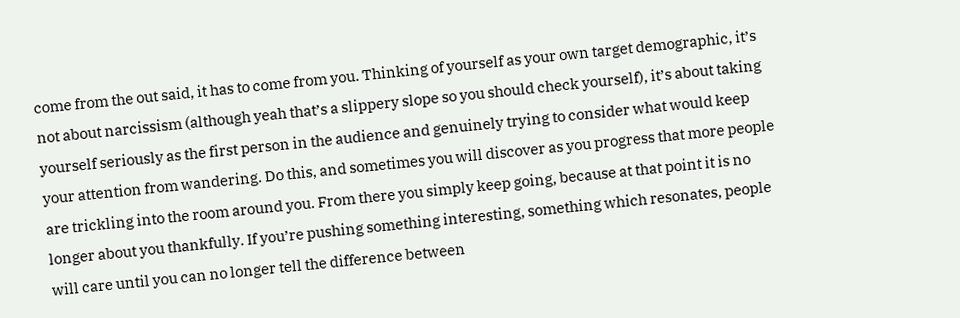come from the out said, it has to come from you. Thinking of yourself as your own target demographic, it’s not about narcissism (although yeah that’s a slippery slope so you should check yourself), it’s about taking yourself seriously as the first person in the audience and genuinely trying to consider what would keep your attention from wandering. Do this, and sometimes you will discover as you progress that more people are trickling into the room around you. From there you simply keep going, because at that point it is no longer about you thankfully. If you’re pushing something interesting, something which resonates, people will care until you can no longer tell the difference between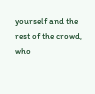yourself and the rest of the crowd, who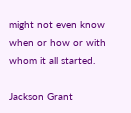might not even know when or how or with whom it all started.

Jackson Grant